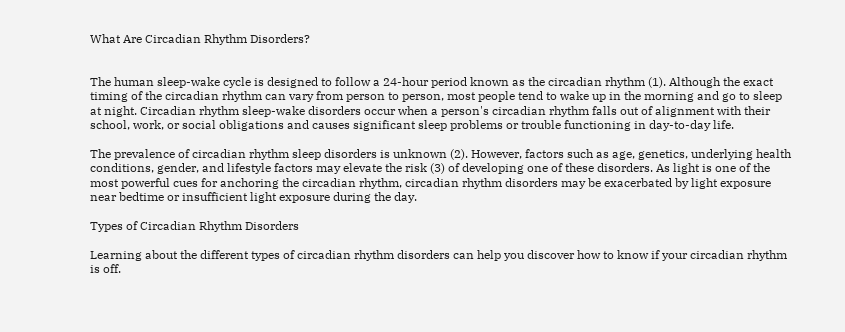What Are Circadian Rhythm Disorders?


The human sleep-wake cycle is designed to follow a 24-hour period known as the circadian rhythm (1). Although the exact timing of the circadian rhythm can vary from person to person, most people tend to wake up in the morning and go to sleep at night. Circadian rhythm sleep-wake disorders occur when a person's circadian rhythm falls out of alignment with their school, work, or social obligations and causes significant sleep problems or trouble functioning in day-to-day life.

The prevalence of circadian rhythm sleep disorders is unknown (2). However, factors such as age, genetics, underlying health conditions, gender, and lifestyle factors may elevate the risk (3) of developing one of these disorders. As light is one of the most powerful cues for anchoring the circadian rhythm, circadian rhythm disorders may be exacerbated by light exposure near bedtime or insufficient light exposure during the day.

Types of Circadian Rhythm Disorders

Learning about the different types of circadian rhythm disorders can help you discover how to know if your circadian rhythm is off.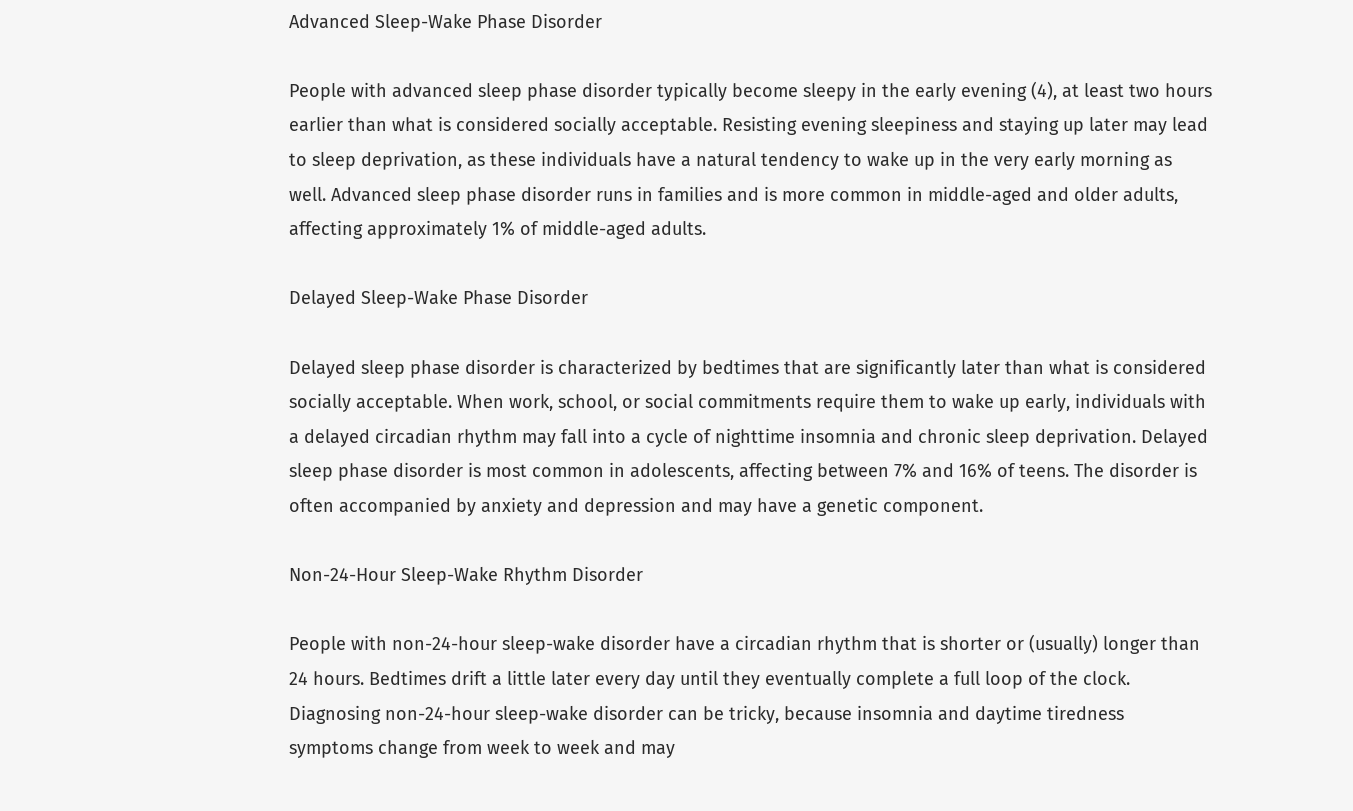Advanced Sleep-Wake Phase Disorder

People with advanced sleep phase disorder typically become sleepy in the early evening (4), at least two hours earlier than what is considered socially acceptable. Resisting evening sleepiness and staying up later may lead to sleep deprivation, as these individuals have a natural tendency to wake up in the very early morning as well. Advanced sleep phase disorder runs in families and is more common in middle-aged and older adults, affecting approximately 1% of middle-aged adults.

Delayed Sleep-Wake Phase Disorder

Delayed sleep phase disorder is characterized by bedtimes that are significantly later than what is considered socially acceptable. When work, school, or social commitments require them to wake up early, individuals with a delayed circadian rhythm may fall into a cycle of nighttime insomnia and chronic sleep deprivation. Delayed sleep phase disorder is most common in adolescents, affecting between 7% and 16% of teens. The disorder is often accompanied by anxiety and depression and may have a genetic component.

Non-24-Hour Sleep-Wake Rhythm Disorder

People with non-24-hour sleep-wake disorder have a circadian rhythm that is shorter or (usually) longer than 24 hours. Bedtimes drift a little later every day until they eventually complete a full loop of the clock. Diagnosing non-24-hour sleep-wake disorder can be tricky, because insomnia and daytime tiredness symptoms change from week to week and may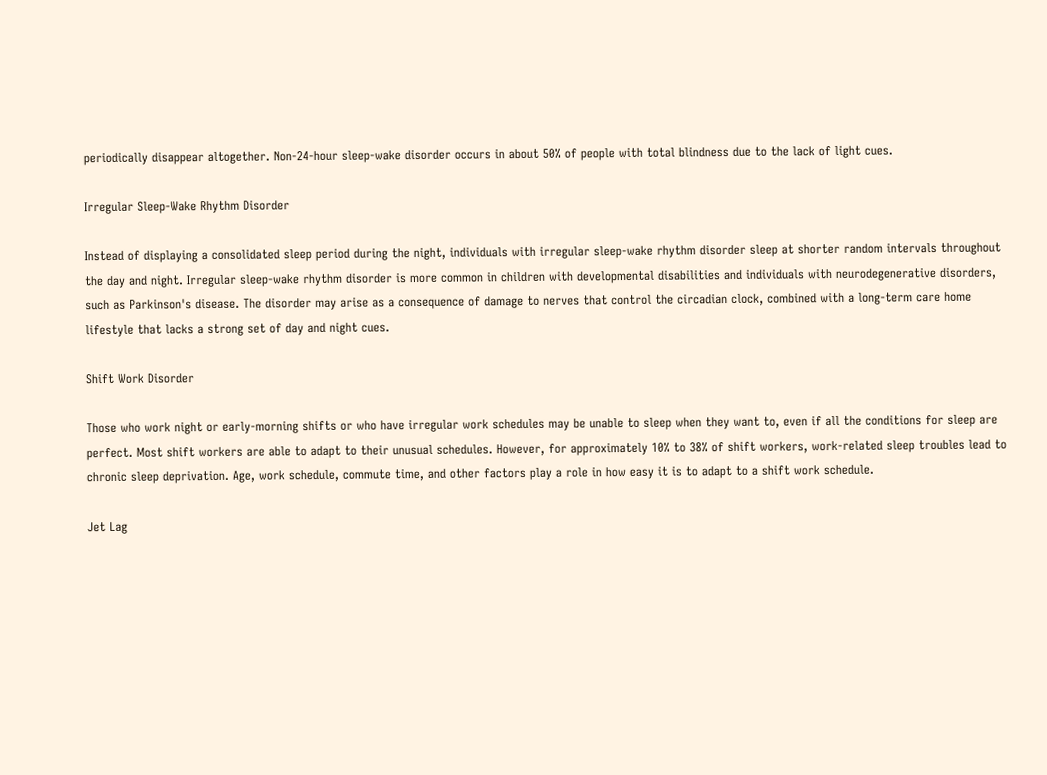periodically disappear altogether. Non-24-hour sleep-wake disorder occurs in about 50% of people with total blindness due to the lack of light cues.

Irregular Sleep-Wake Rhythm Disorder

Instead of displaying a consolidated sleep period during the night, individuals with irregular sleep-wake rhythm disorder sleep at shorter random intervals throughout the day and night. Irregular sleep-wake rhythm disorder is more common in children with developmental disabilities and individuals with neurodegenerative disorders, such as Parkinson's disease. The disorder may arise as a consequence of damage to nerves that control the circadian clock, combined with a long-term care home lifestyle that lacks a strong set of day and night cues.

Shift Work Disorder

Those who work night or early-morning shifts or who have irregular work schedules may be unable to sleep when they want to, even if all the conditions for sleep are perfect. Most shift workers are able to adapt to their unusual schedules. However, for approximately 10% to 38% of shift workers, work-related sleep troubles lead to chronic sleep deprivation. Age, work schedule, commute time, and other factors play a role in how easy it is to adapt to a shift work schedule.

Jet Lag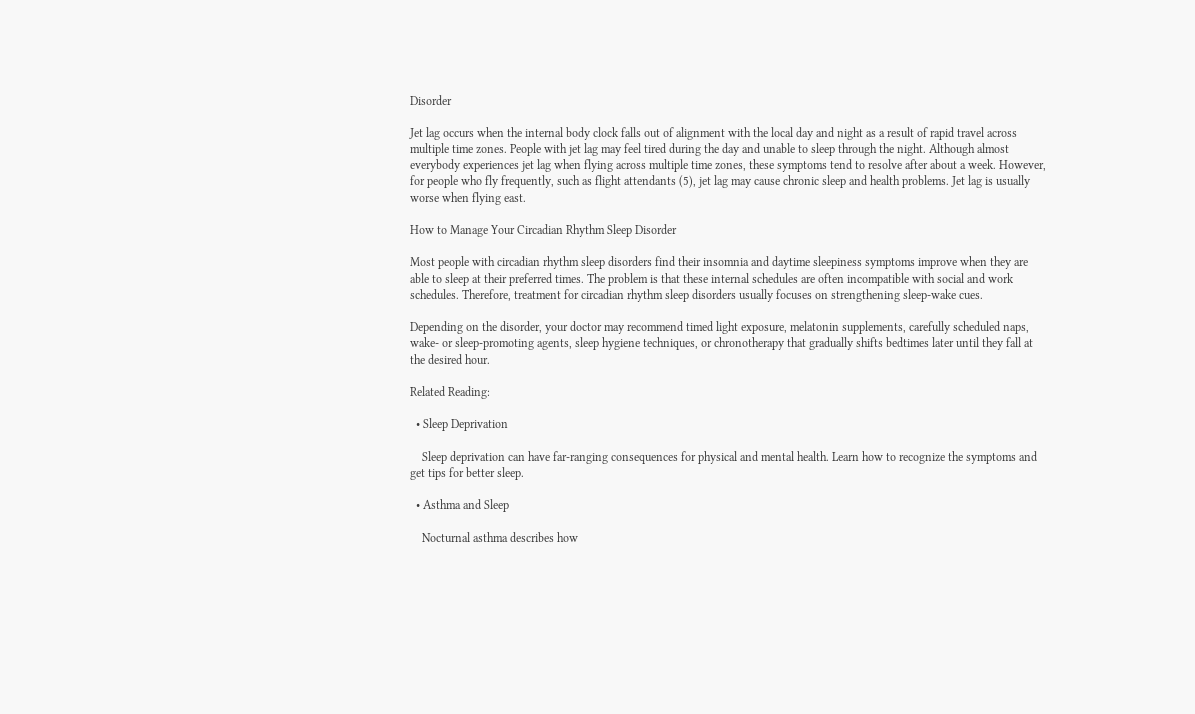Disorder

Jet lag occurs when the internal body clock falls out of alignment with the local day and night as a result of rapid travel across multiple time zones. People with jet lag may feel tired during the day and unable to sleep through the night. Although almost everybody experiences jet lag when flying across multiple time zones, these symptoms tend to resolve after about a week. However, for people who fly frequently, such as flight attendants (5), jet lag may cause chronic sleep and health problems. Jet lag is usually worse when flying east.

How to Manage Your Circadian Rhythm Sleep Disorder

Most people with circadian rhythm sleep disorders find their insomnia and daytime sleepiness symptoms improve when they are able to sleep at their preferred times. The problem is that these internal schedules are often incompatible with social and work schedules. Therefore, treatment for circadian rhythm sleep disorders usually focuses on strengthening sleep-wake cues.

Depending on the disorder, your doctor may recommend timed light exposure, melatonin supplements, carefully scheduled naps, wake- or sleep-promoting agents, sleep hygiene techniques, or chronotherapy that gradually shifts bedtimes later until they fall at the desired hour.

Related Reading:

  • Sleep Deprivation

    Sleep deprivation can have far-ranging consequences for physical and mental health. Learn how to recognize the symptoms and get tips for better sleep.

  • Asthma and Sleep

    Nocturnal asthma describes how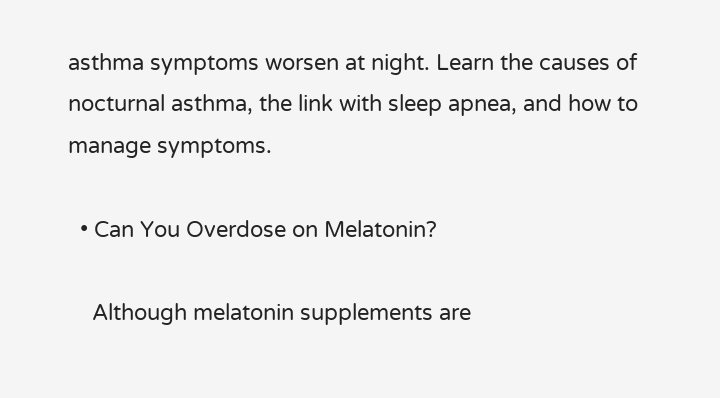asthma symptoms worsen at night. Learn the causes of nocturnal asthma, the link with sleep apnea, and how to manage symptoms.

  • Can You Overdose on Melatonin?

    Although melatonin supplements are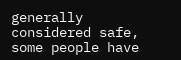generally considered safe, some people have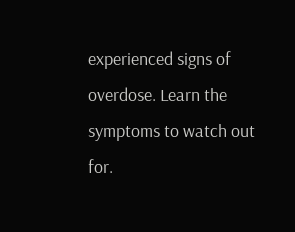experienced signs of overdose. Learn the symptoms to watch out for.